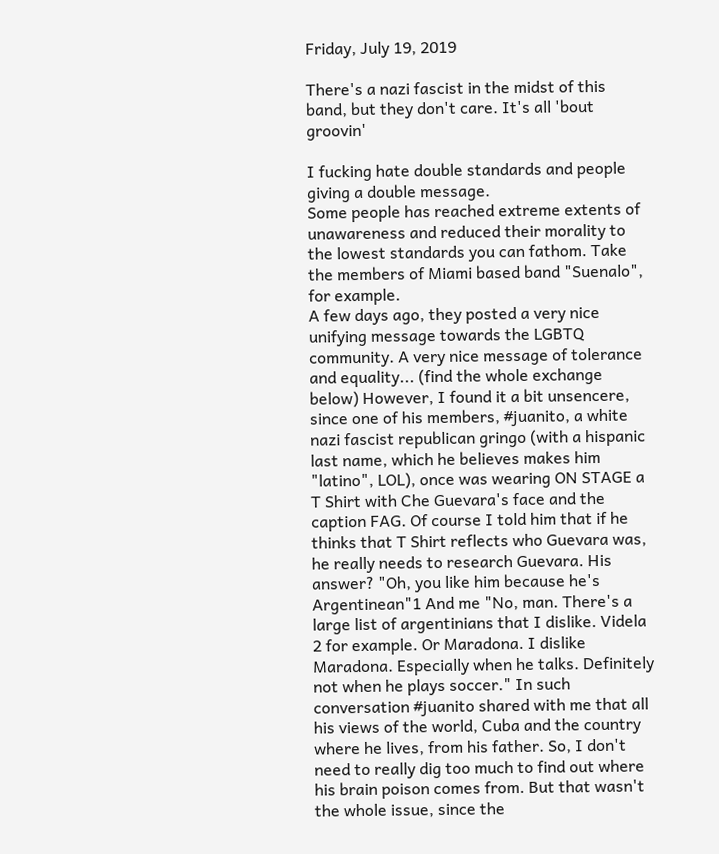Friday, July 19, 2019

There's a nazi fascist in the midst of this band, but they don't care. It's all 'bout groovin'

I fucking hate double standards and people giving a double message.
Some people has reached extreme extents of unawareness and reduced their morality to the lowest standards you can fathom. Take the members of Miami based band "Suenalo", for example.
A few days ago, they posted a very nice unifying message towards the LGBTQ community. A very nice message of tolerance and equality... (find the whole exchange below) However, I found it a bit unsencere, since one of his members, #juanito, a white nazi fascist republican gringo (with a hispanic last name, which he believes makes him "latino", LOL), once was wearing ON STAGE a T Shirt with Che Guevara's face and the caption FAG. Of course I told him that if he thinks that T Shirt reflects who Guevara was, he really needs to research Guevara. His answer? "Oh, you like him because he's Argentinean"1 And me "No, man. There's a large list of argentinians that I dislike. Videla 2 for example. Or Maradona. I dislike Maradona. Especially when he talks. Definitely not when he plays soccer." In such conversation #juanito shared with me that all his views of the world, Cuba and the country where he lives, from his father. So, I don't need to really dig too much to find out where his brain poison comes from. But that wasn't the whole issue, since the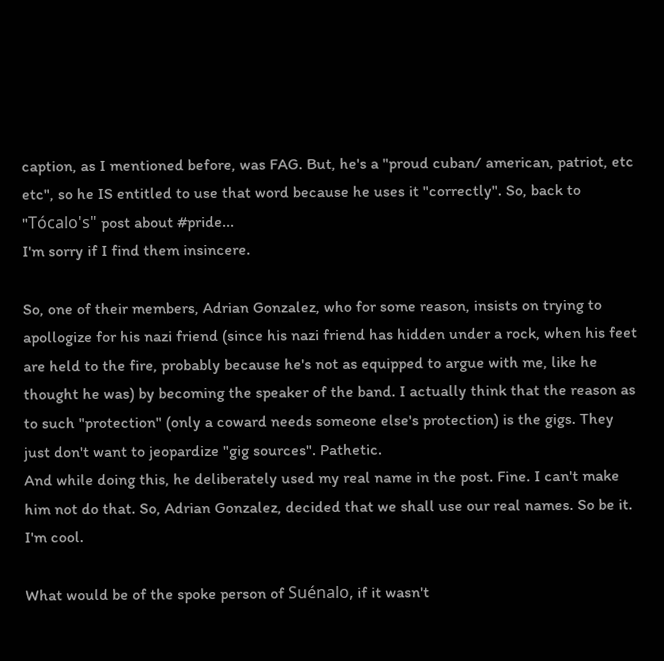caption, as I mentioned before, was FAG. But, he's a "proud cuban/ american, patriot, etc etc", so he IS entitled to use that word because he uses it "correctly". So, back to "Tócalo's" post about #pride...
I'm sorry if I find them insincere.

So, one of their members, Adrian Gonzalez, who for some reason, insists on trying to apollogize for his nazi friend (since his nazi friend has hidden under a rock, when his feet are held to the fire, probably because he's not as equipped to argue with me, like he thought he was) by becoming the speaker of the band. I actually think that the reason as to such "protection" (only a coward needs someone else's protection) is the gigs. They just don't want to jeopardize "gig sources". Pathetic.
And while doing this, he deliberately used my real name in the post. Fine. I can't make him not do that. So, Adrian Gonzalez, decided that we shall use our real names. So be it. I'm cool.

What would be of the spoke person of Suénalo, if it wasn't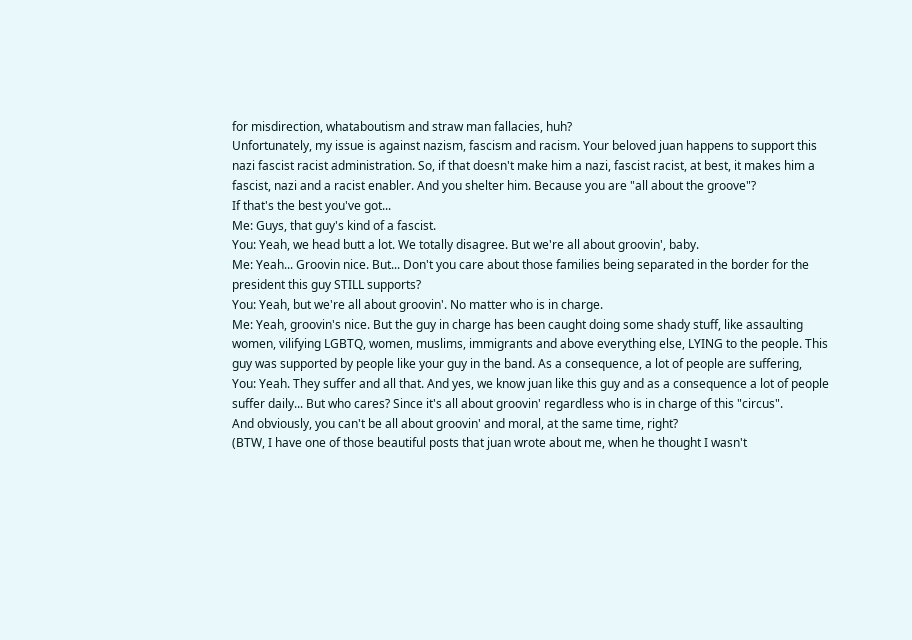for misdirection, whataboutism and straw man fallacies, huh?
Unfortunately, my issue is against nazism, fascism and racism. Your beloved juan happens to support this nazi fascist racist administration. So, if that doesn't make him a nazi, fascist racist, at best, it makes him a fascist, nazi and a racist enabler. And you shelter him. Because you are "all about the groove"?
If that's the best you've got...
Me: Guys, that guy's kind of a fascist.
You: Yeah, we head butt a lot. We totally disagree. But we're all about groovin', baby.
Me: Yeah... Groovin nice. But... Don't you care about those families being separated in the border for the president this guy STILL supports?
You: Yeah, but we're all about groovin'. No matter who is in charge.
Me: Yeah, groovin's nice. But the guy in charge has been caught doing some shady stuff, like assaulting women, vilifying LGBTQ, women, muslims, immigrants and above everything else, LYING to the people. This guy was supported by people like your guy in the band. As a consequence, a lot of people are suffering,
You: Yeah. They suffer and all that. And yes, we know juan like this guy and as a consequence a lot of people suffer daily... But who cares? Since it's all about groovin' regardless who is in charge of this "circus".
And obviously, you can't be all about groovin' and moral, at the same time, right?
(BTW, I have one of those beautiful posts that juan wrote about me, when he thought I wasn't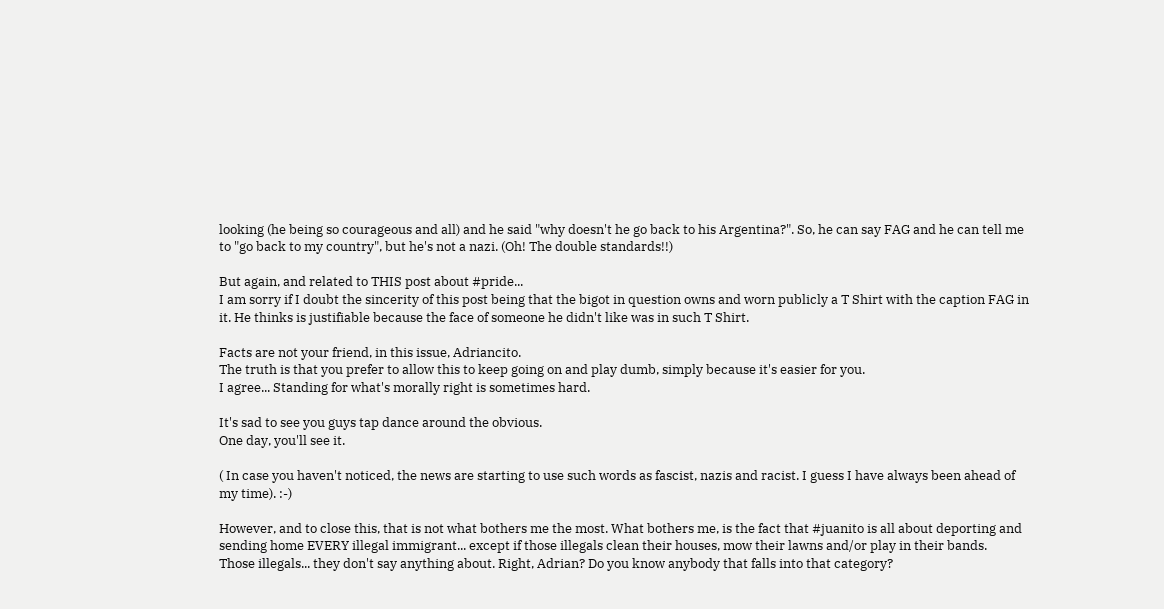looking (he being so courageous and all) and he said "why doesn't he go back to his Argentina?". So, he can say FAG and he can tell me to "go back to my country", but he's not a nazi. (Oh! The double standards!!)

But again, and related to THIS post about #pride...
I am sorry if I doubt the sincerity of this post being that the bigot in question owns and worn publicly a T Shirt with the caption FAG in it. He thinks is justifiable because the face of someone he didn't like was in such T Shirt.

Facts are not your friend, in this issue, Adriancito.
The truth is that you prefer to allow this to keep going on and play dumb, simply because it's easier for you.
I agree... Standing for what's morally right is sometimes hard.

It's sad to see you guys tap dance around the obvious.
One day, you'll see it.

( In case you haven't noticed, the news are starting to use such words as fascist, nazis and racist. I guess I have always been ahead of my time). :-)

However, and to close this, that is not what bothers me the most. What bothers me, is the fact that #juanito is all about deporting and sending home EVERY illegal immigrant... except if those illegals clean their houses, mow their lawns and/or play in their bands.
Those illegals... they don't say anything about. Right, Adrian? Do you know anybody that falls into that category?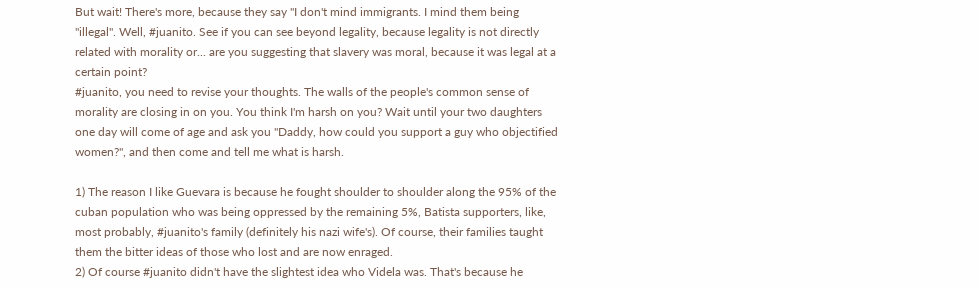But wait! There's more, because they say "I don't mind immigrants. I mind them being "illegal". Well, #juanito. See if you can see beyond legality, because legality is not directly related with morality or... are you suggesting that slavery was moral, because it was legal at a certain point?
#juanito, you need to revise your thoughts. The walls of the people's common sense of morality are closing in on you. You think I'm harsh on you? Wait until your two daughters one day will come of age and ask you "Daddy, how could you support a guy who objectified women?", and then come and tell me what is harsh.

1) The reason I like Guevara is because he fought shoulder to shoulder along the 95% of the cuban population who was being oppressed by the remaining 5%, Batista supporters, like, most probably, #juanito's family (definitely his nazi wife's). Of course, their families taught them the bitter ideas of those who lost and are now enraged.
2) Of course #juanito didn't have the slightest idea who Videla was. That's because he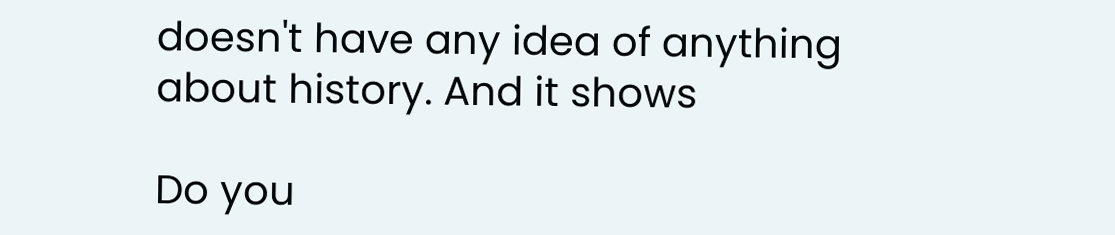doesn't have any idea of anything about history. And it shows

Do you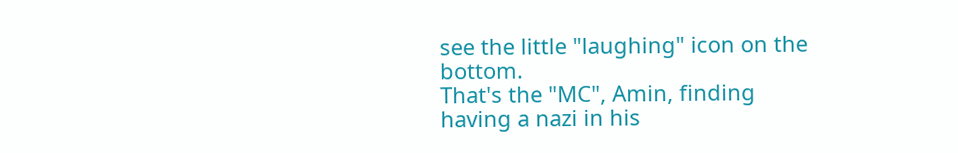see the little "laughing" icon on the bottom.
That's the "MC", Amin, finding having a nazi in his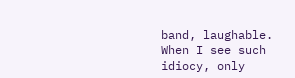band, laughable.
When I see such idiocy, only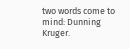two words come to mind: Dunning Kruger.